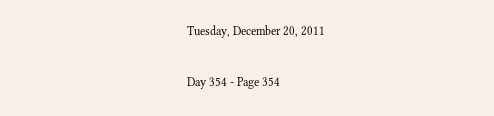Tuesday, December 20, 2011

Day 354 - Page 354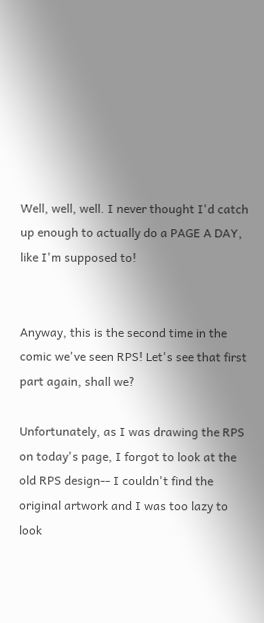Well, well, well. I never thought I'd catch up enough to actually do a PAGE A DAY,
like I'm supposed to!


Anyway, this is the second time in the comic we've seen RPS! Let's see that first part again, shall we?

Unfortunately, as I was drawing the RPS on today's page, I forgot to look at the old RPS design-- I couldn't find the original artwork and I was too lazy to look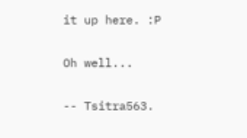it up here. :P

Oh well...

-- Tsitra563.